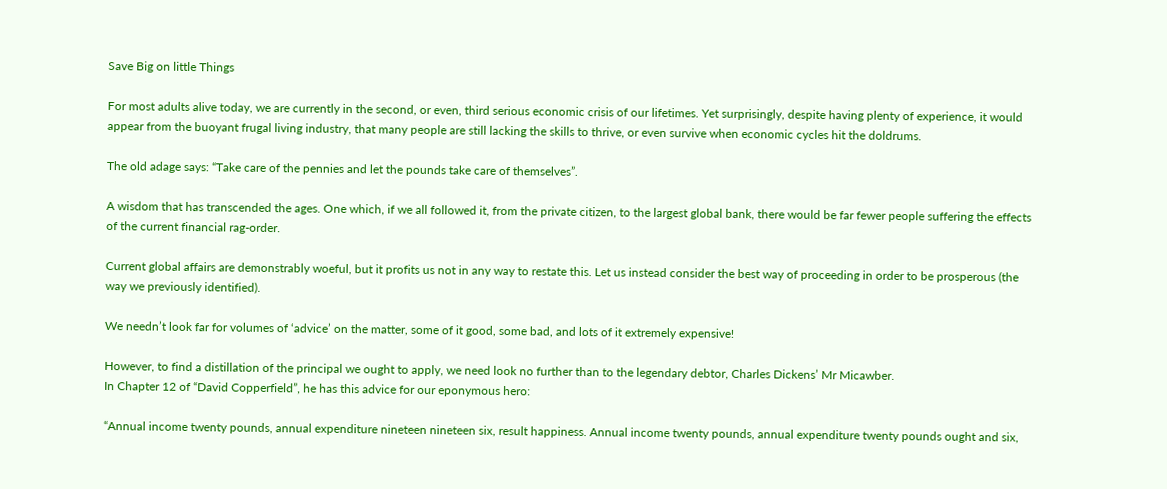Save Big on little Things

For most adults alive today, we are currently in the second, or even, third serious economic crisis of our lifetimes. Yet surprisingly, despite having plenty of experience, it would appear from the buoyant frugal living industry, that many people are still lacking the skills to thrive, or even survive when economic cycles hit the doldrums.

The old adage says: “Take care of the pennies and let the pounds take care of themselves”.

A wisdom that has transcended the ages. One which, if we all followed it, from the private citizen, to the largest global bank, there would be far fewer people suffering the effects of the current financial rag-order.

Current global affairs are demonstrably woeful, but it profits us not in any way to restate this. Let us instead consider the best way of proceeding in order to be prosperous (the way we previously identified).

We needn’t look far for volumes of ‘advice’ on the matter, some of it good, some bad, and lots of it extremely expensive!

However, to find a distillation of the principal we ought to apply, we need look no further than to the legendary debtor, Charles Dickens’ Mr Micawber.
In Chapter 12 of “David Copperfield”, he has this advice for our eponymous hero:

“Annual income twenty pounds, annual expenditure nineteen nineteen six, result happiness. Annual income twenty pounds, annual expenditure twenty pounds ought and six,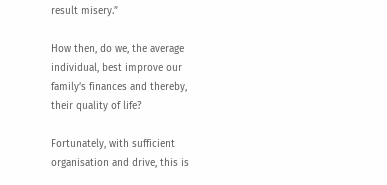result misery.”

How then, do we, the average individual, best improve our family’s finances and thereby, their quality of life?

Fortunately, with sufficient organisation and drive, this is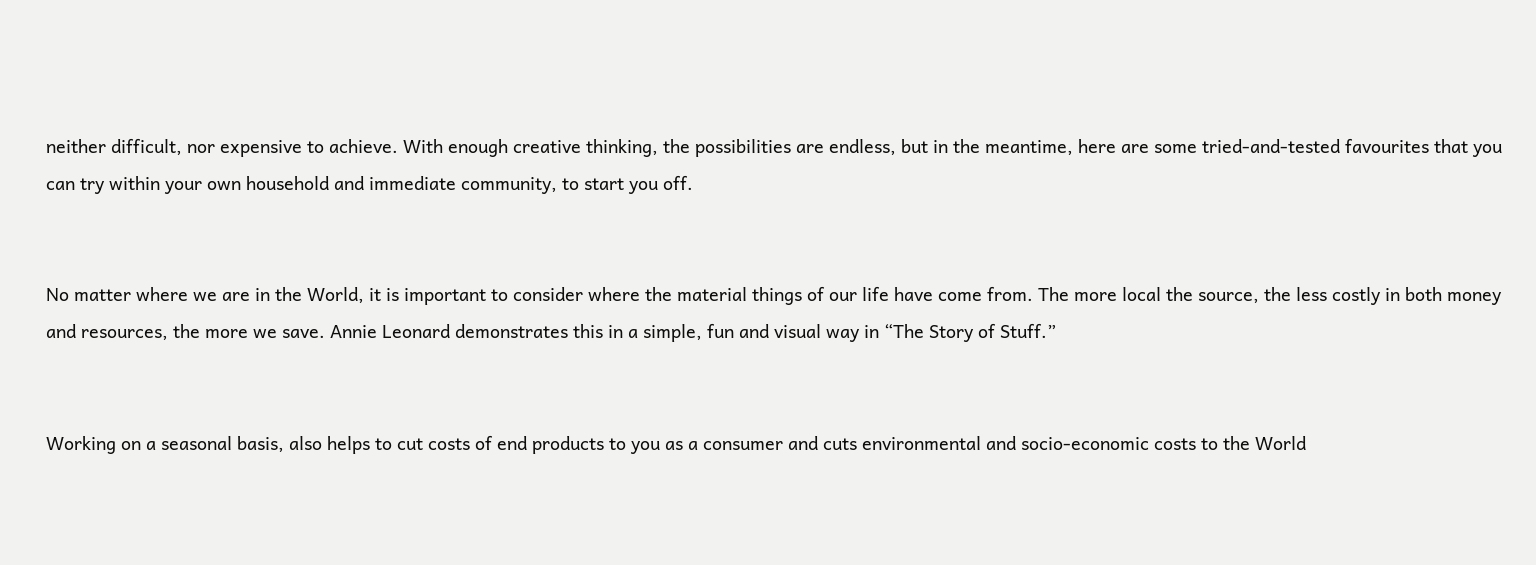neither difficult, nor expensive to achieve. With enough creative thinking, the possibilities are endless, but in the meantime, here are some tried-and-tested favourites that you can try within your own household and immediate community, to start you off.


No matter where we are in the World, it is important to consider where the material things of our life have come from. The more local the source, the less costly in both money and resources, the more we save. Annie Leonard demonstrates this in a simple, fun and visual way in “The Story of Stuff.”


Working on a seasonal basis, also helps to cut costs of end products to you as a consumer and cuts environmental and socio-economic costs to the World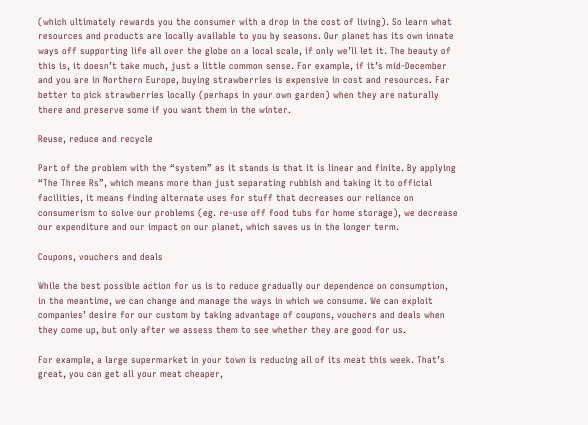(which ultimately rewards you the consumer with a drop in the cost of living). So learn what resources and products are locally available to you by seasons. Our planet has its own innate ways off supporting life all over the globe on a local scale, if only we’ll let it. The beauty of this is, it doesn’t take much, just a little common sense. For example, if it’s mid-December and you are in Northern Europe, buying strawberries is expensive in cost and resources. Far better to pick strawberries locally (perhaps in your own garden) when they are naturally there and preserve some if you want them in the winter.

Reuse, reduce and recycle

Part of the problem with the “system” as it stands is that it is linear and finite. By applying “The Three Rs”, which means more than just separating rubbish and taking it to official facilities, it means finding alternate uses for stuff that decreases our reliance on consumerism to solve our problems (eg. re-use off food tubs for home storage), we decrease our expenditure and our impact on our planet, which saves us in the longer term.

Coupons, vouchers and deals

While the best possible action for us is to reduce gradually our dependence on consumption, in the meantime, we can change and manage the ways in which we consume. We can exploit companies’ desire for our custom by taking advantage of coupons, vouchers and deals when they come up, but only after we assess them to see whether they are good for us.

For example, a large supermarket in your town is reducing all of its meat this week. That’s great, you can get all your meat cheaper,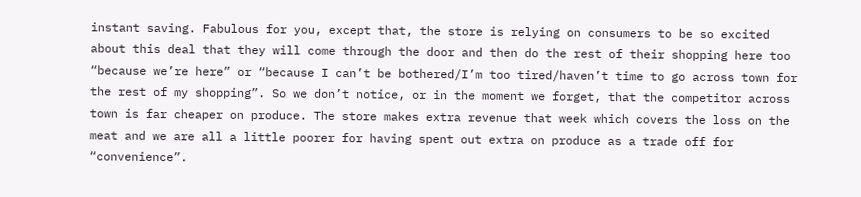instant saving. Fabulous for you, except that, the store is relying on consumers to be so excited about this deal that they will come through the door and then do the rest of their shopping here too “because we’re here” or “because I can’t be bothered/I’m too tired/haven’t time to go across town for the rest of my shopping”. So we don’t notice, or in the moment we forget, that the competitor across town is far cheaper on produce. The store makes extra revenue that week which covers the loss on the meat and we are all a little poorer for having spent out extra on produce as a trade off for “convenience”.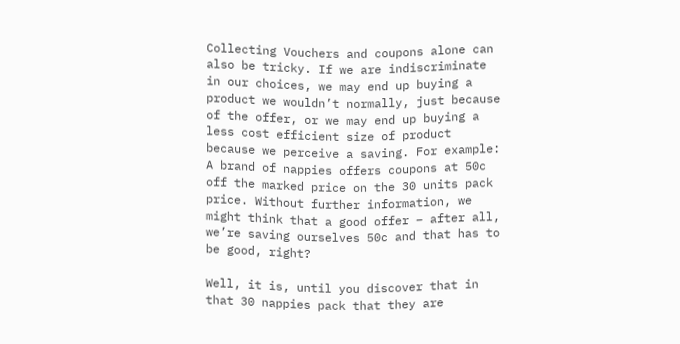Collecting Vouchers and coupons alone can also be tricky. If we are indiscriminate in our choices, we may end up buying a product we wouldn’t normally, just because of the offer, or we may end up buying a less cost efficient size of product because we perceive a saving. For example: A brand of nappies offers coupons at 50c off the marked price on the 30 units pack price. Without further information, we might think that a good offer – after all, we’re saving ourselves 50c and that has to be good, right?

Well, it is, until you discover that in that 30 nappies pack that they are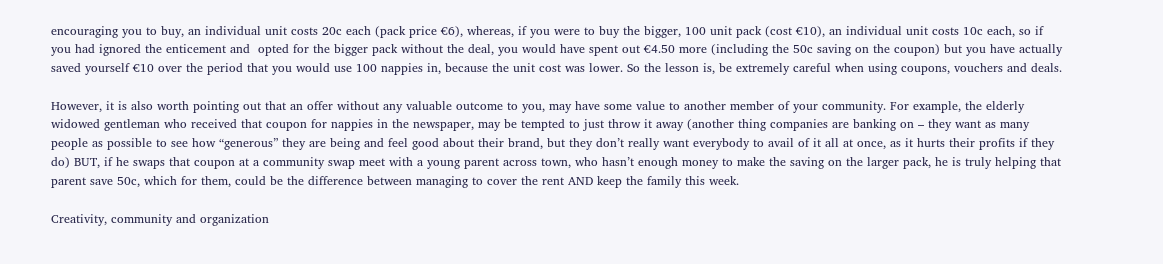encouraging you to buy, an individual unit costs 20c each (pack price €6), whereas, if you were to buy the bigger, 100 unit pack (cost €10), an individual unit costs 10c each, so if you had ignored the enticement and  opted for the bigger pack without the deal, you would have spent out €4.50 more (including the 50c saving on the coupon) but you have actually saved yourself €10 over the period that you would use 100 nappies in, because the unit cost was lower. So the lesson is, be extremely careful when using coupons, vouchers and deals.

However, it is also worth pointing out that an offer without any valuable outcome to you, may have some value to another member of your community. For example, the elderly widowed gentleman who received that coupon for nappies in the newspaper, may be tempted to just throw it away (another thing companies are banking on – they want as many people as possible to see how “generous” they are being and feel good about their brand, but they don’t really want everybody to avail of it all at once, as it hurts their profits if they do) BUT, if he swaps that coupon at a community swap meet with a young parent across town, who hasn’t enough money to make the saving on the larger pack, he is truly helping that parent save 50c, which for them, could be the difference between managing to cover the rent AND keep the family this week.

Creativity, community and organization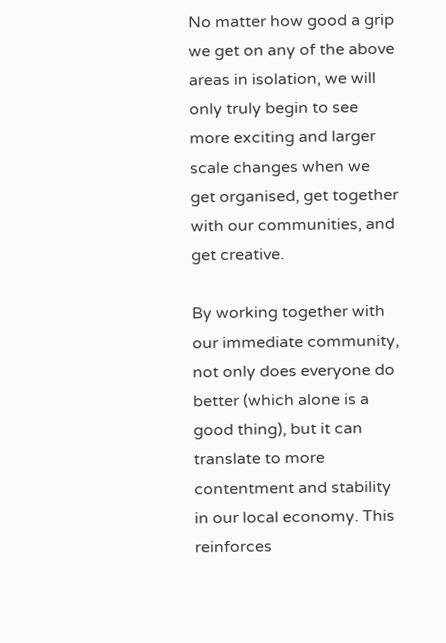No matter how good a grip we get on any of the above areas in isolation, we will only truly begin to see more exciting and larger scale changes when we get organised, get together with our communities, and get creative.

By working together with our immediate community, not only does everyone do better (which alone is a good thing), but it can translate to more contentment and stability in our local economy. This reinforces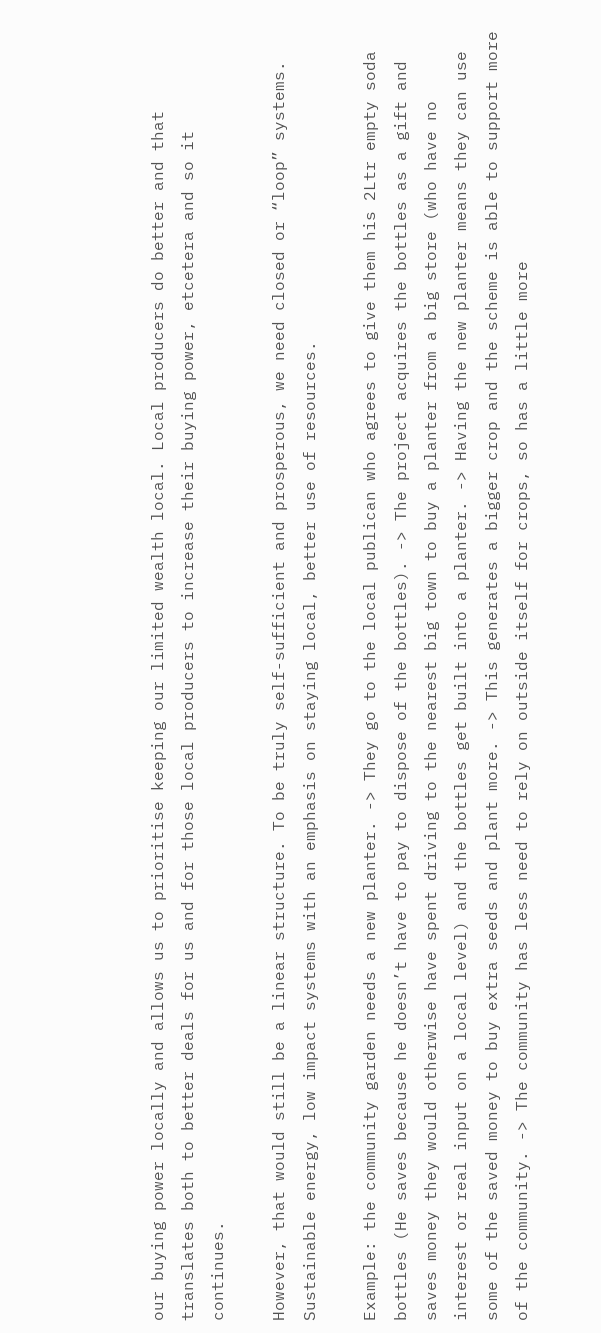our buying power locally and allows us to prioritise keeping our limited wealth local. Local producers do better and that translates both to better deals for us and for those local producers to increase their buying power, etcetera and so it continues.

However, that would still be a linear structure. To be truly self-sufficient and prosperous, we need closed or “loop” systems. Sustainable energy, low impact systems with an emphasis on staying local, better use of resources.

Example: the community garden needs a new planter. -> They go to the local publican who agrees to give them his 2Ltr empty soda bottles (He saves because he doesn’t have to pay to dispose of the bottles). -> The project acquires the bottles as a gift and saves money they would otherwise have spent driving to the nearest big town to buy a planter from a big store (who have no interest or real input on a local level) and the bottles get built into a planter. -> Having the new planter means they can use some of the saved money to buy extra seeds and plant more. -> This generates a bigger crop and the scheme is able to support more of the community. -> The community has less need to rely on outside itself for crops, so has a little more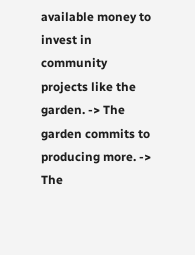available money to invest in community projects like the garden. -> The garden commits to producing more. -> The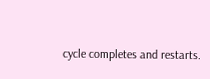cycle completes and restarts.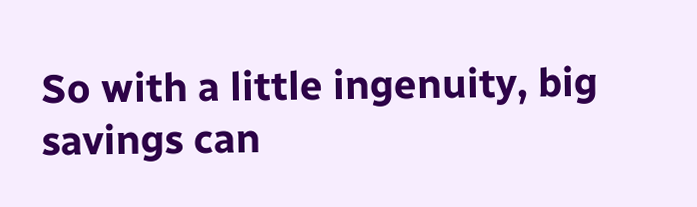So with a little ingenuity, big savings can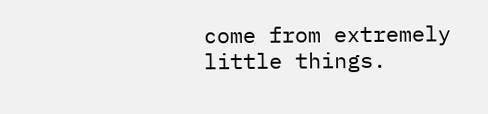come from extremely little things.